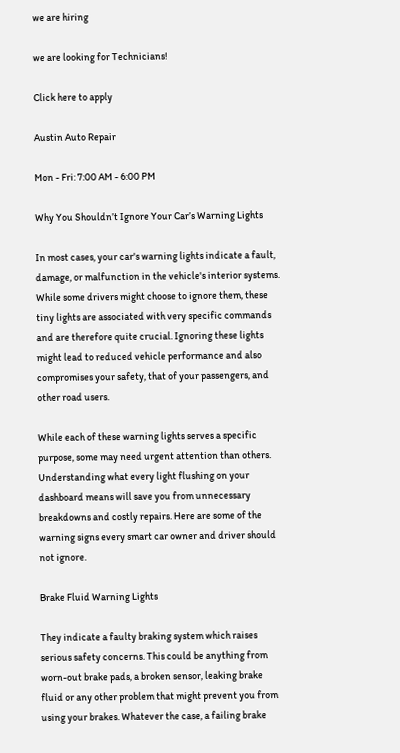we are hiring

we are looking for Technicians!

Click here to apply

Austin Auto Repair

Mon - Fri: 7:00 AM - 6:00 PM

Why You Shouldn’t Ignore Your Car’s Warning Lights

In most cases, your car's warning lights indicate a fault, damage, or malfunction in the vehicle's interior systems. While some drivers might choose to ignore them, these tiny lights are associated with very specific commands and are therefore quite crucial. Ignoring these lights might lead to reduced vehicle performance and also compromises your safety, that of your passengers, and other road users.

While each of these warning lights serves a specific purpose, some may need urgent attention than others. Understanding what every light flushing on your dashboard means will save you from unnecessary breakdowns and costly repairs. Here are some of the warning signs every smart car owner and driver should not ignore.

Brake Fluid Warning Lights

They indicate a faulty braking system which raises serious safety concerns. This could be anything from worn-out brake pads, a broken sensor, leaking brake fluid or any other problem that might prevent you from using your brakes. Whatever the case, a failing brake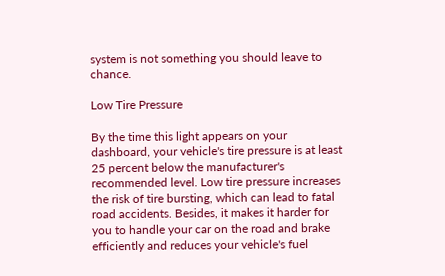system is not something you should leave to chance.

Low Tire Pressure

By the time this light appears on your dashboard, your vehicle's tire pressure is at least 25 percent below the manufacturer's recommended level. Low tire pressure increases the risk of tire bursting, which can lead to fatal road accidents. Besides, it makes it harder for you to handle your car on the road and brake efficiently and reduces your vehicle's fuel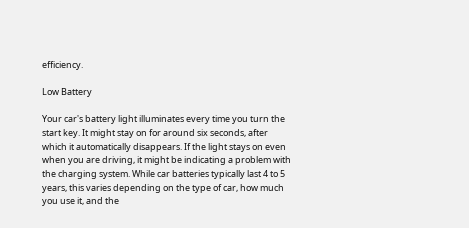efficiency.

Low Battery

Your car's battery light illuminates every time you turn the start key. It might stay on for around six seconds, after which it automatically disappears. If the light stays on even when you are driving, it might be indicating a problem with the charging system. While car batteries typically last 4 to 5 years, this varies depending on the type of car, how much you use it, and the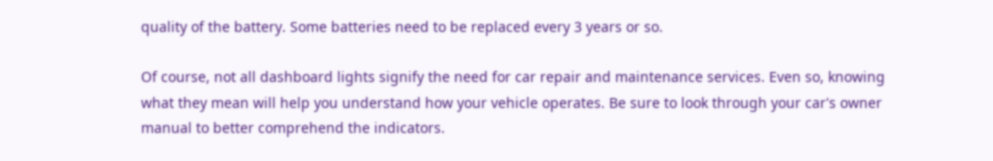quality of the battery. Some batteries need to be replaced every 3 years or so.

Of course, not all dashboard lights signify the need for car repair and maintenance services. Even so, knowing what they mean will help you understand how your vehicle operates. Be sure to look through your car's owner manual to better comprehend the indicators.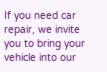If you need car repair, we invite you to bring your vehicle into our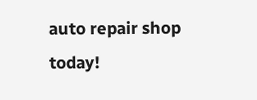auto repair shop today!